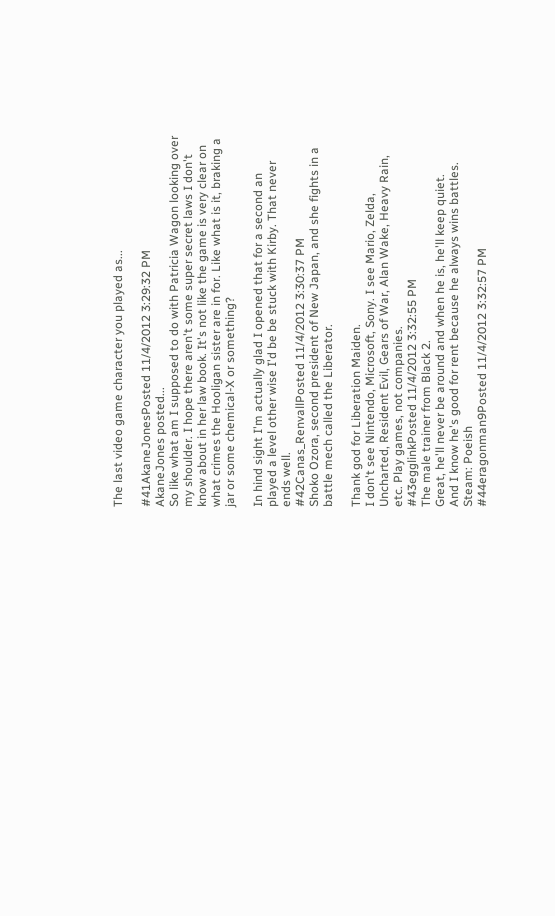The last video game character you played as...

#41AkaneJonesPosted 11/4/2012 3:29:32 PM
AkaneJones posted...
So like what am I supposed to do with Patricia Wagon looking over my shoulder. I hope there aren't some super secret laws I don't know about in her law book. It's not like the game is very clear on what crimes the Hooligan sister are in for. Like what is it, braking a jar or some chemical-X or something?

In hind sight I'm actually glad I opened that for a second an played a level other wise I'd be be stuck with Kirby. That never ends well.
#42Canas_RenvallPosted 11/4/2012 3:30:37 PM
Shoko Ozora, second president of New Japan, and she fights in a battle mech called the Liberator.

Thank god for Liberation Maiden.
I don't see Nintendo, Microsoft, Sony. I see Mario, Zelda, Uncharted, Resident Evil, Gears of War, Alan Wake, Heavy Rain, etc. Play games, not companies.
#43egglinkPosted 11/4/2012 3:32:55 PM
The male trainer from Black 2.
Great, he'll never be around and when he is, he'll keep quiet.
And I know he's good for rent because he always wins battles.
Steam: Poeish
#44eragonman9Posted 11/4/2012 3:32:57 PM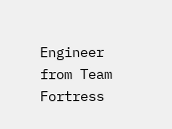Engineer from Team Fortress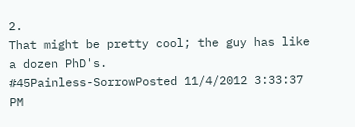2.
That might be pretty cool; the guy has like a dozen PhD's.
#45Painless-SorrowPosted 11/4/2012 3:33:37 PM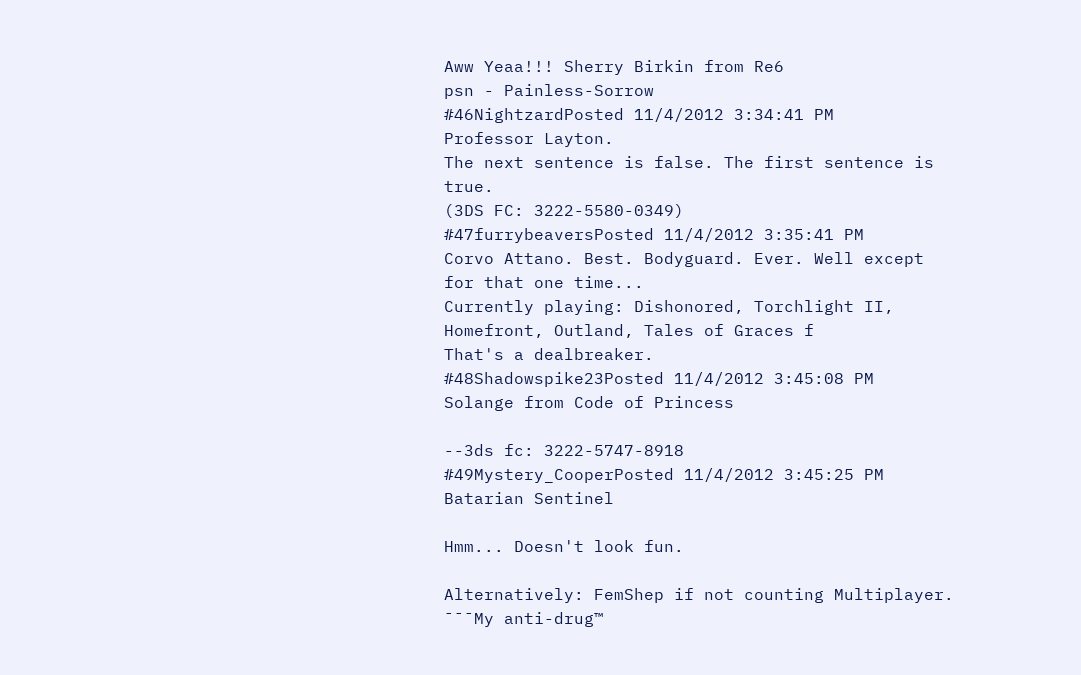Aww Yeaa!!! Sherry Birkin from Re6
psn - Painless-Sorrow
#46NightzardPosted 11/4/2012 3:34:41 PM
Professor Layton.
The next sentence is false. The first sentence is true.
(3DS FC: 3222-5580-0349)
#47furrybeaversPosted 11/4/2012 3:35:41 PM
Corvo Attano. Best. Bodyguard. Ever. Well except for that one time...
Currently playing: Dishonored, Torchlight II, Homefront, Outland, Tales of Graces f
That's a dealbreaker.
#48Shadowspike23Posted 11/4/2012 3:45:08 PM
Solange from Code of Princess

--3ds fc: 3222-5747-8918
#49Mystery_CooperPosted 11/4/2012 3:45:25 PM
Batarian Sentinel

Hmm... Doesn't look fun.

Alternatively: FemShep if not counting Multiplayer.
¯¯¯My anti-drug™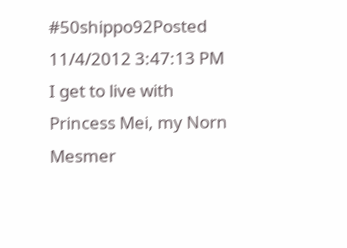#50shippo92Posted 11/4/2012 3:47:13 PM
I get to live with Princess Mei, my Norn Mesmer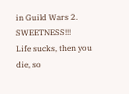in Guild Wars 2. SWEETNESS!!!
Life sucks, then you die, so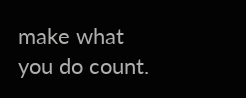make what you do count.